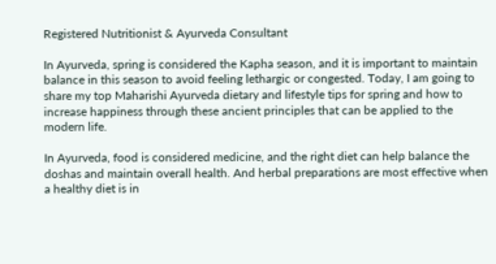Registered Nutritionist & Ayurveda Consultant

In Ayurveda, spring is considered the Kapha season, and it is important to maintain balance in this season to avoid feeling lethargic or congested. Today, I am going to share my top Maharishi Ayurveda dietary and lifestyle tips for spring and how to increase happiness through these ancient principles that can be applied to the modern life.

In Ayurveda, food is considered medicine, and the right diet can help balance the doshas and maintain overall health. And herbal preparations are most effective when a healthy diet is in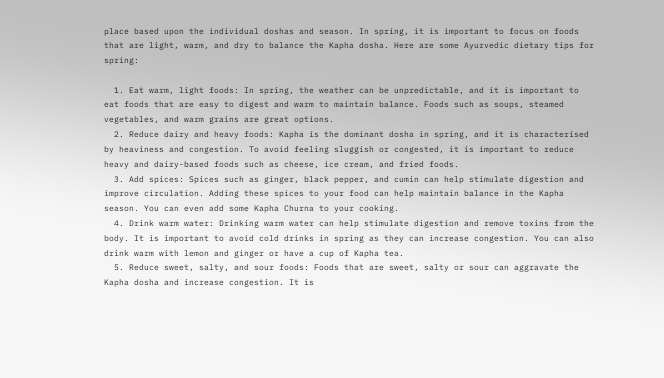place based upon the individual doshas and season. In spring, it is important to focus on foods that are light, warm, and dry to balance the Kapha dosha. Here are some Ayurvedic dietary tips for spring:

  1. Eat warm, light foods: In spring, the weather can be unpredictable, and it is important to eat foods that are easy to digest and warm to maintain balance. Foods such as soups, steamed vegetables, and warm grains are great options.
  2. Reduce dairy and heavy foods: Kapha is the dominant dosha in spring, and it is characterised by heaviness and congestion. To avoid feeling sluggish or congested, it is important to reduce heavy and dairy-based foods such as cheese, ice cream, and fried foods.
  3. Add spices: Spices such as ginger, black pepper, and cumin can help stimulate digestion and improve circulation. Adding these spices to your food can help maintain balance in the Kapha season. You can even add some Kapha Churna to your cooking.
  4. Drink warm water: Drinking warm water can help stimulate digestion and remove toxins from the body. It is important to avoid cold drinks in spring as they can increase congestion. You can also drink warm with lemon and ginger or have a cup of Kapha tea.
  5. Reduce sweet, salty, and sour foods: Foods that are sweet, salty or sour can aggravate the Kapha dosha and increase congestion. It is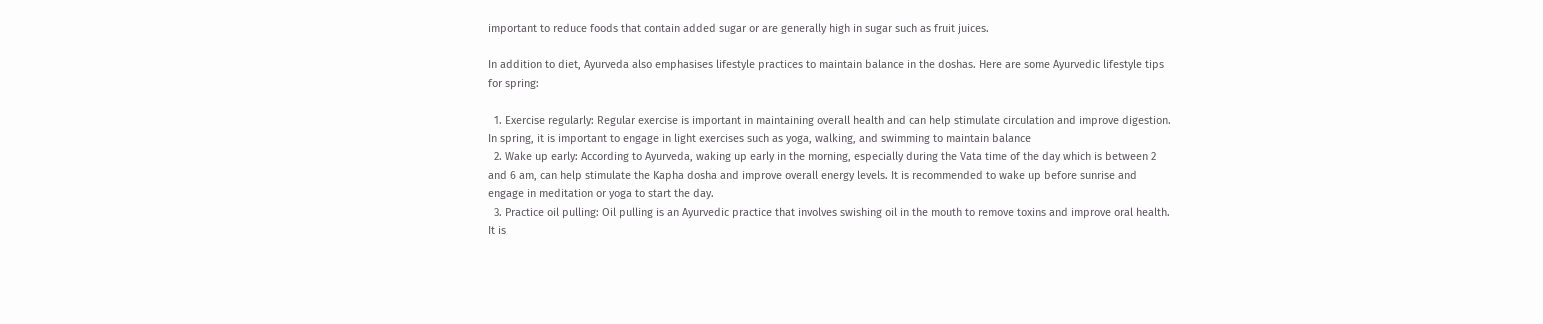important to reduce foods that contain added sugar or are generally high in sugar such as fruit juices.

In addition to diet, Ayurveda also emphasises lifestyle practices to maintain balance in the doshas. Here are some Ayurvedic lifestyle tips for spring:

  1. Exercise regularly: Regular exercise is important in maintaining overall health and can help stimulate circulation and improve digestion. In spring, it is important to engage in light exercises such as yoga, walking, and swimming to maintain balance
  2. Wake up early: According to Ayurveda, waking up early in the morning, especially during the Vata time of the day which is between 2 and 6 am, can help stimulate the Kapha dosha and improve overall energy levels. It is recommended to wake up before sunrise and engage in meditation or yoga to start the day.
  3. Practice oil pulling: Oil pulling is an Ayurvedic practice that involves swishing oil in the mouth to remove toxins and improve oral health. It is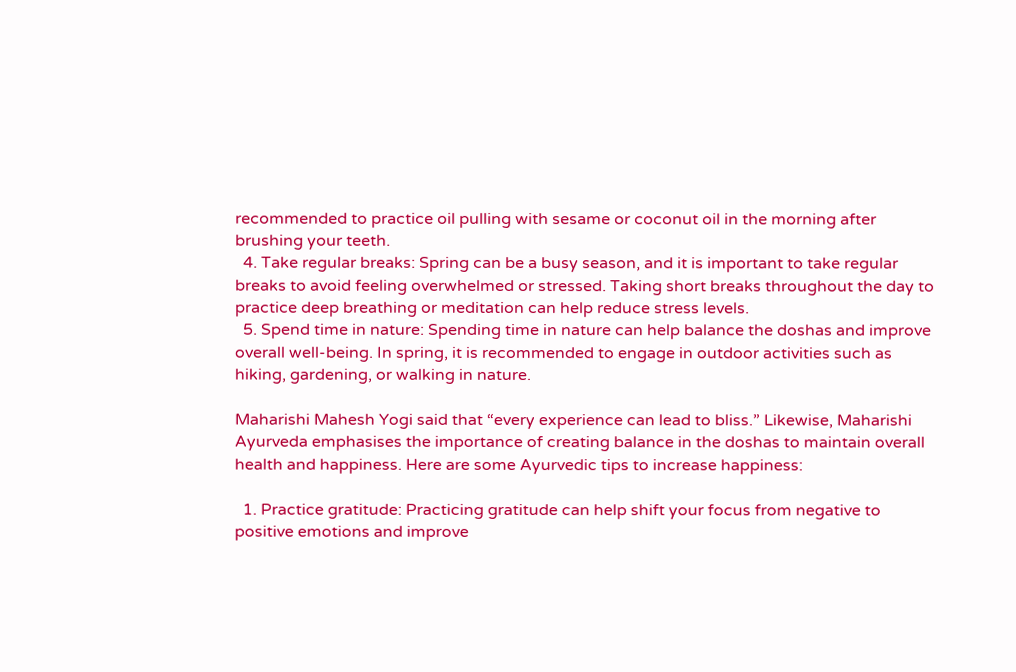recommended to practice oil pulling with sesame or coconut oil in the morning after brushing your teeth.
  4. Take regular breaks: Spring can be a busy season, and it is important to take regular breaks to avoid feeling overwhelmed or stressed. Taking short breaks throughout the day to practice deep breathing or meditation can help reduce stress levels.
  5. Spend time in nature: Spending time in nature can help balance the doshas and improve overall well-being. In spring, it is recommended to engage in outdoor activities such as hiking, gardening, or walking in nature.

Maharishi Mahesh Yogi said that “every experience can lead to bliss.” Likewise, Maharishi Ayurveda emphasises the importance of creating balance in the doshas to maintain overall health and happiness. Here are some Ayurvedic tips to increase happiness:

  1. Practice gratitude: Practicing gratitude can help shift your focus from negative to positive emotions and improve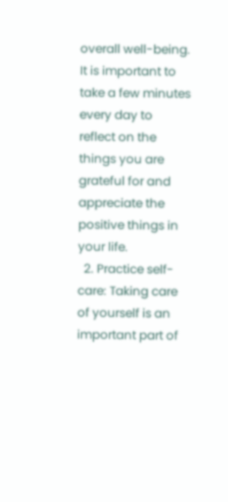overall well-being. It is important to take a few minutes every day to reflect on the things you are grateful for and appreciate the positive things in your life.
  2. Practice self-care: Taking care of yourself is an important part of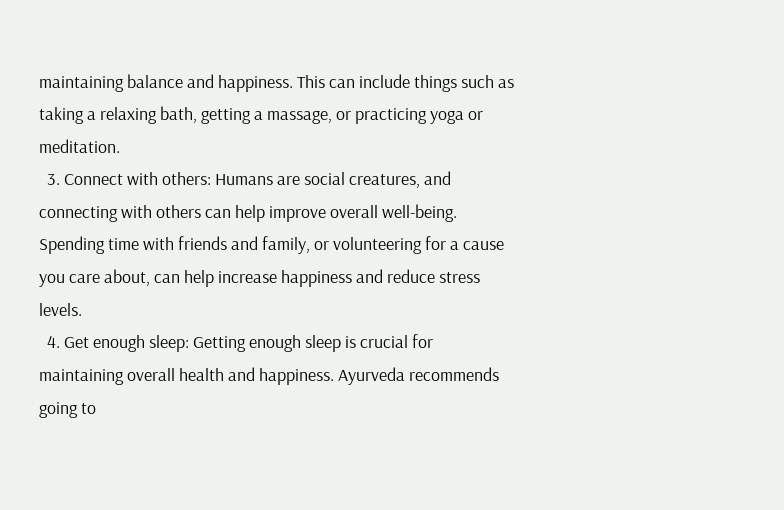maintaining balance and happiness. This can include things such as taking a relaxing bath, getting a massage, or practicing yoga or meditation.
  3. Connect with others: Humans are social creatures, and connecting with others can help improve overall well-being. Spending time with friends and family, or volunteering for a cause you care about, can help increase happiness and reduce stress levels.
  4. Get enough sleep: Getting enough sleep is crucial for maintaining overall health and happiness. Ayurveda recommends going to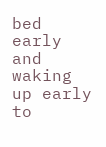bed early and waking up early to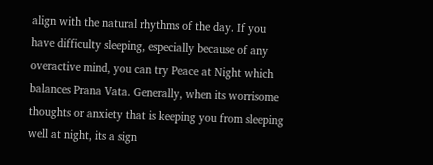align with the natural rhythms of the day. If you have difficulty sleeping, especially because of any overactive mind, you can try Peace at Night which balances Prana Vata. Generally, when its worrisome thoughts or anxiety that is keeping you from sleeping well at night, its a sign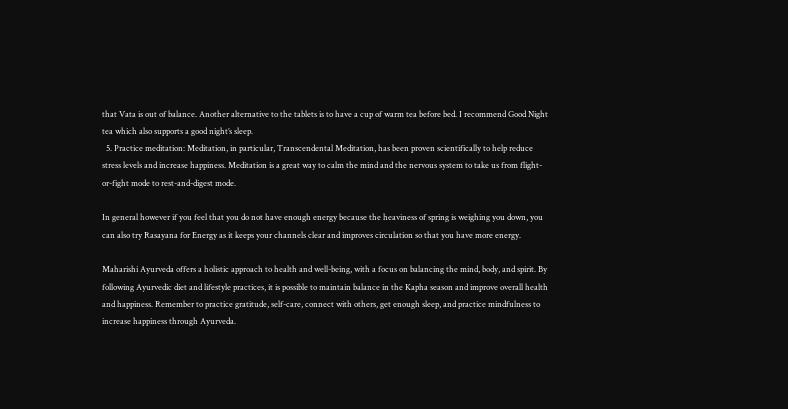that Vata is out of balance. Another alternative to the tablets is to have a cup of warm tea before bed. I recommend Good Night tea which also supports a good night’s sleep.
  5. Practice meditation: Meditation, in particular, Transcendental Meditation, has been proven scientifically to help reduce stress levels and increase happiness. Meditation is a great way to calm the mind and the nervous system to take us from flight-or-fight mode to rest-and-digest mode.

In general however if you feel that you do not have enough energy because the heaviness of spring is weighing you down, you can also try Rasayana for Energy as it keeps your channels clear and improves circulation so that you have more energy.

Maharishi Ayurveda offers a holistic approach to health and well-being, with a focus on balancing the mind, body, and spirit. By following Ayurvedic diet and lifestyle practices, it is possible to maintain balance in the Kapha season and improve overall health and happiness. Remember to practice gratitude, self-care, connect with others, get enough sleep, and practice mindfulness to increase happiness through Ayurveda.